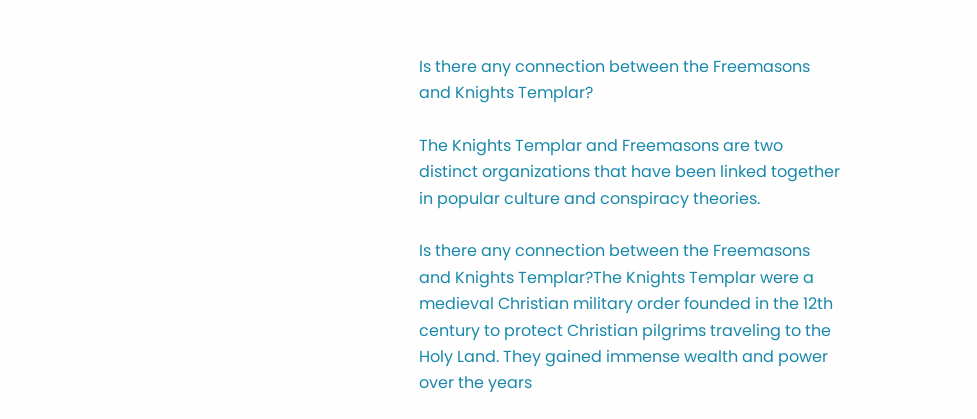Is there any connection between the Freemasons and Knights Templar?

The Knights Templar and Freemasons are two distinct organizations that have been linked together in popular culture and conspiracy theories.

Is there any connection between the Freemasons and Knights Templar?The Knights Templar were a medieval Christian military order founded in the 12th century to protect Christian pilgrims traveling to the Holy Land. They gained immense wealth and power over the years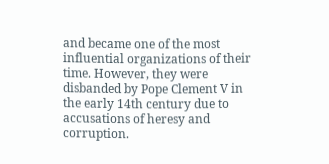and became one of the most influential organizations of their time. However, they were disbanded by Pope Clement V in the early 14th century due to accusations of heresy and corruption.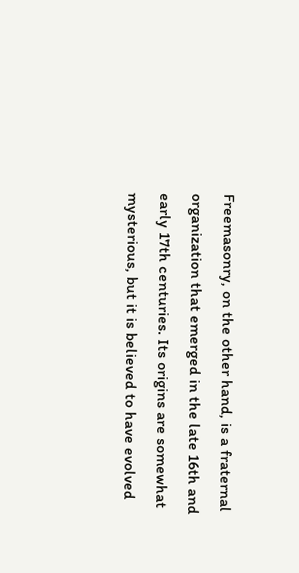Freemasonry, on the other hand, is a fraternal organization that emerged in the late 16th and early 17th centuries. Its origins are somewhat mysterious, but it is believed to have evolved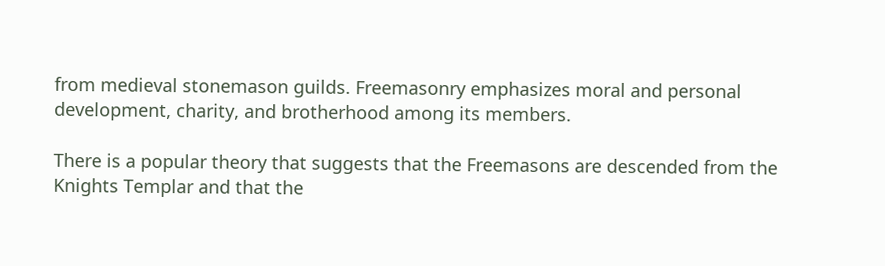from medieval stonemason guilds. Freemasonry emphasizes moral and personal development, charity, and brotherhood among its members.

There is a popular theory that suggests that the Freemasons are descended from the Knights Templar and that the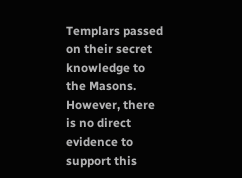Templars passed on their secret knowledge to the Masons. However, there is no direct evidence to support this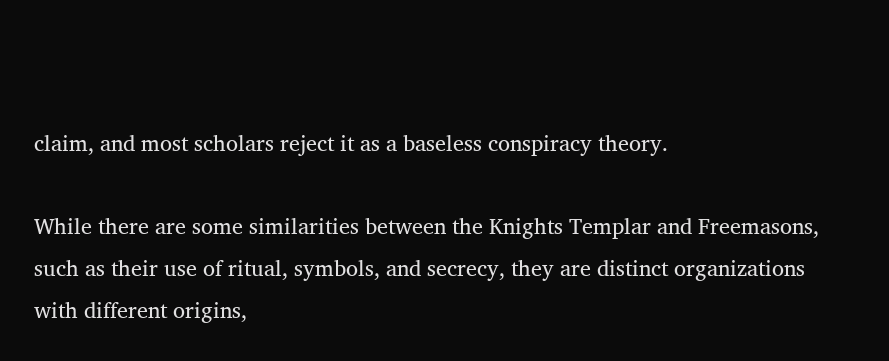claim, and most scholars reject it as a baseless conspiracy theory.

While there are some similarities between the Knights Templar and Freemasons, such as their use of ritual, symbols, and secrecy, they are distinct organizations with different origins,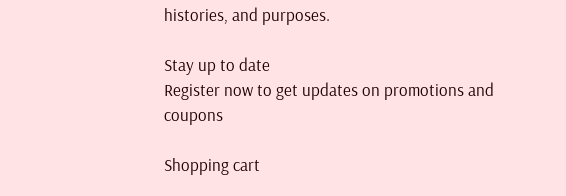histories, and purposes.

Stay up to date
Register now to get updates on promotions and coupons

Shopping cart